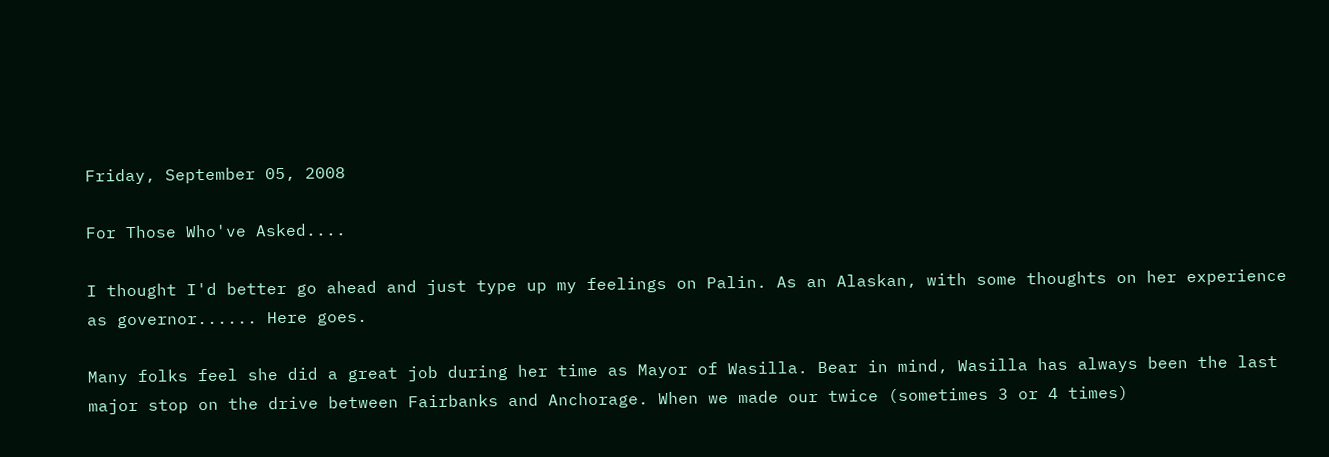Friday, September 05, 2008

For Those Who've Asked....

I thought I'd better go ahead and just type up my feelings on Palin. As an Alaskan, with some thoughts on her experience as governor...... Here goes.

Many folks feel she did a great job during her time as Mayor of Wasilla. Bear in mind, Wasilla has always been the last major stop on the drive between Fairbanks and Anchorage. When we made our twice (sometimes 3 or 4 times)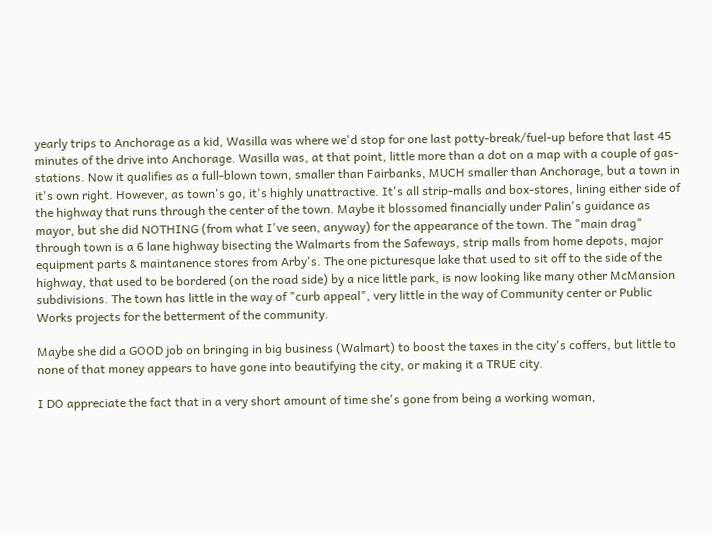yearly trips to Anchorage as a kid, Wasilla was where we'd stop for one last potty-break/fuel-up before that last 45 minutes of the drive into Anchorage. Wasilla was, at that point, little more than a dot on a map with a couple of gas-stations. Now it qualifies as a full-blown town, smaller than Fairbanks, MUCH smaller than Anchorage, but a town in it's own right. However, as town's go, it's highly unattractive. It's all strip-malls and box-stores, lining either side of the highway that runs through the center of the town. Maybe it blossomed financially under Palin's guidance as mayor, but she did NOTHING (from what I've seen, anyway) for the appearance of the town. The "main drag" through town is a 6 lane highway bisecting the Walmarts from the Safeways, strip malls from home depots, major equipment parts & maintanence stores from Arby's. The one picturesque lake that used to sit off to the side of the highway, that used to be bordered (on the road side) by a nice little park, is now looking like many other McMansion subdivisions. The town has little in the way of "curb appeal", very little in the way of Community center or Public Works projects for the betterment of the community.

Maybe she did a GOOD job on bringing in big business (Walmart) to boost the taxes in the city's coffers, but little to none of that money appears to have gone into beautifying the city, or making it a TRUE city.

I DO appreciate the fact that in a very short amount of time she's gone from being a working woman,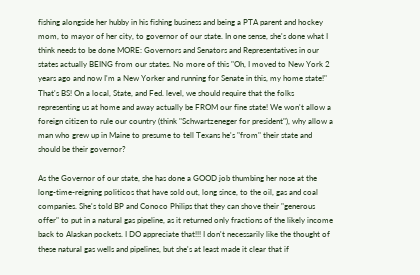fishing alongside her hubby in his fishing business and being a PTA parent and hockey mom, to mayor of her city, to governor of our state. In one sense, she's done what I think needs to be done MORE: Governors and Senators and Representatives in our states actually BEING from our states. No more of this "Oh, I moved to New York 2 years ago and now I'm a New Yorker and running for Senate in this, my home state!" That's BS! On a local, State, and Fed. level, we should require that the folks representing us at home and away actually be FROM our fine state! We won't allow a foreign citizen to rule our country (think "Schwartzeneger for president"), why allow a man who grew up in Maine to presume to tell Texans he's "from" their state and should be their governor?

As the Governor of our state, she has done a GOOD job thumbing her nose at the long-time-reigning politicos that have sold out, long since, to the oil, gas and coal companies. She's told BP and Conoco Philips that they can shove their "generous offer" to put in a natural gas pipeline, as it returned only fractions of the likely income back to Alaskan pockets. I DO appreciate that!!! I don't necessarily like the thought of these natural gas wells and pipelines, but she's at least made it clear that if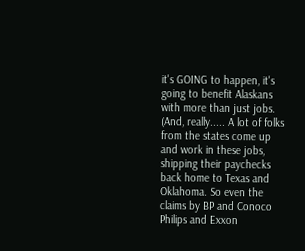it's GOING to happen, it's going to benefit Alaskans with more than just jobs. (And, really..... A lot of folks from the states come up and work in these jobs, shipping their paychecks back home to Texas and Oklahoma. So even the claims by BP and Conoco Philips and Exxon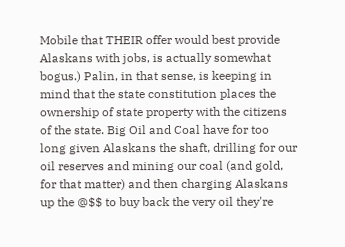Mobile that THEIR offer would best provide Alaskans with jobs, is actually somewhat bogus.) Palin, in that sense, is keeping in mind that the state constitution places the ownership of state property with the citizens of the state. Big Oil and Coal have for too long given Alaskans the shaft, drilling for our oil reserves and mining our coal (and gold, for that matter) and then charging Alaskans up the @$$ to buy back the very oil they're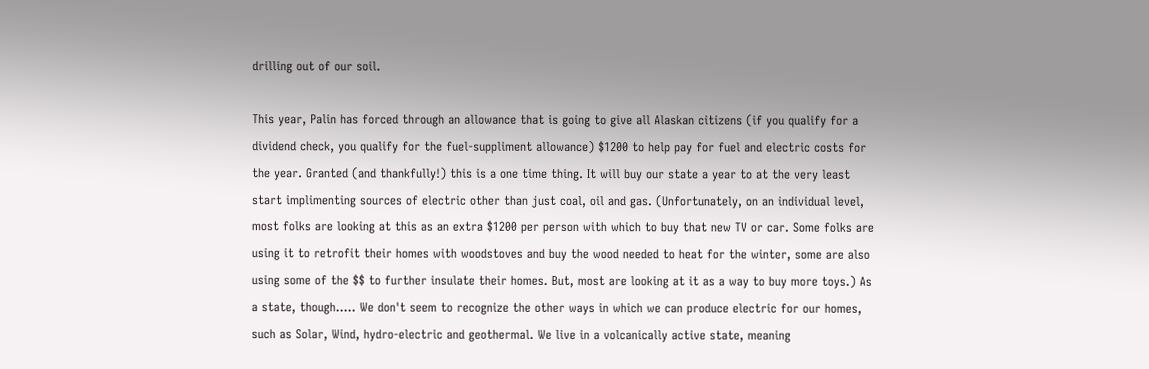drilling out of our soil.

This year, Palin has forced through an allowance that is going to give all Alaskan citizens (if you qualify for a dividend check, you qualify for the fuel-suppliment allowance) $1200 to help pay for fuel and electric costs for the year. Granted (and thankfully!) this is a one time thing. It will buy our state a year to at the very least start implimenting sources of electric other than just coal, oil and gas. (Unfortunately, on an individual level, most folks are looking at this as an extra $1200 per person with which to buy that new TV or car. Some folks are using it to retrofit their homes with woodstoves and buy the wood needed to heat for the winter, some are also using some of the $$ to further insulate their homes. But, most are looking at it as a way to buy more toys.) As a state, though..... We don't seem to recognize the other ways in which we can produce electric for our homes, such as Solar, Wind, hydro-electric and geothermal. We live in a volcanically active state, meaning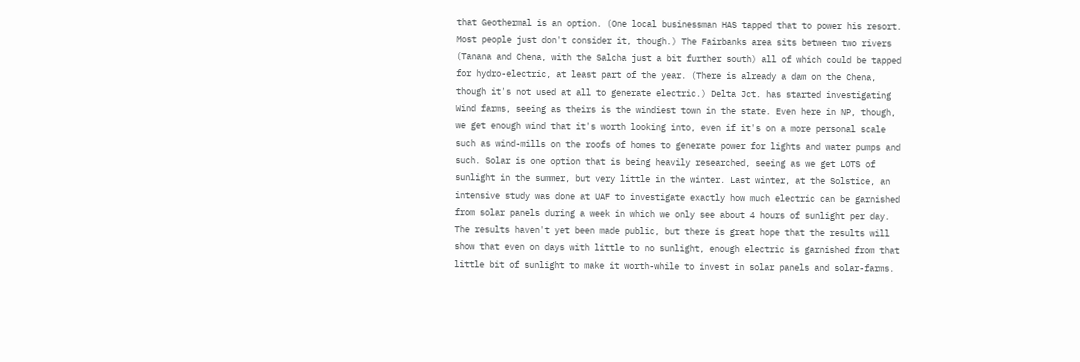that Geothermal is an option. (One local businessman HAS tapped that to power his resort. Most people just don't consider it, though.) The Fairbanks area sits between two rivers (Tanana and Chena, with the Salcha just a bit further south) all of which could be tapped for hydro-electric, at least part of the year. (There is already a dam on the Chena, though it's not used at all to generate electric.) Delta Jct. has started investigating Wind farms, seeing as theirs is the windiest town in the state. Even here in NP, though, we get enough wind that it's worth looking into, even if it's on a more personal scale such as wind-mills on the roofs of homes to generate power for lights and water pumps and such. Solar is one option that is being heavily researched, seeing as we get LOTS of sunlight in the summer, but very little in the winter. Last winter, at the Solstice, an intensive study was done at UAF to investigate exactly how much electric can be garnished from solar panels during a week in which we only see about 4 hours of sunlight per day. The results haven't yet been made public, but there is great hope that the results will show that even on days with little to no sunlight, enough electric is garnished from that little bit of sunlight to make it worth-while to invest in solar panels and solar-farms.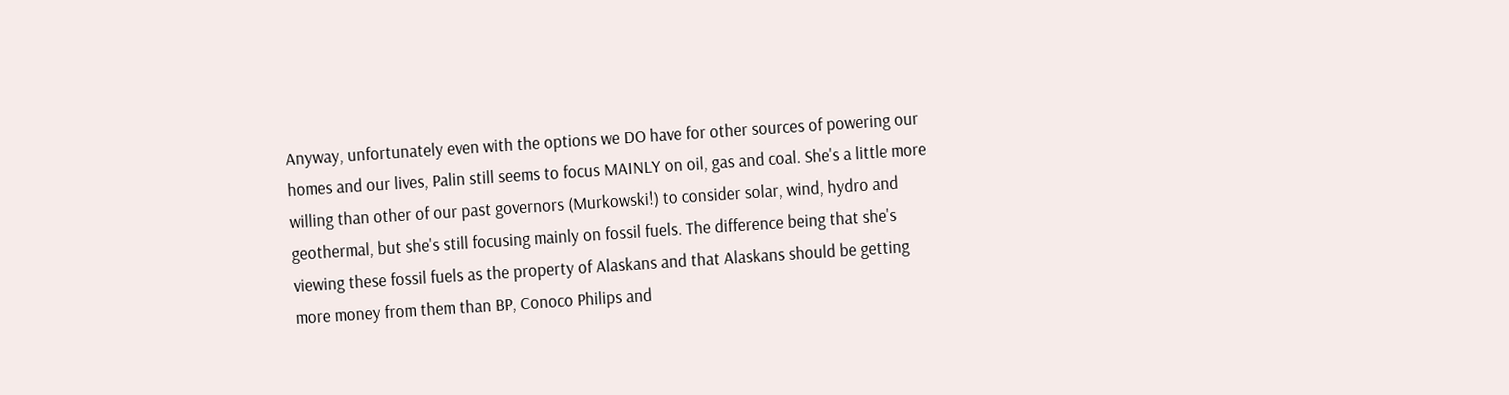Anyway, unfortunately even with the options we DO have for other sources of powering our homes and our lives, Palin still seems to focus MAINLY on oil, gas and coal. She's a little more willing than other of our past governors (Murkowski!) to consider solar, wind, hydro and geothermal, but she's still focusing mainly on fossil fuels. The difference being that she's viewing these fossil fuels as the property of Alaskans and that Alaskans should be getting more money from them than BP, Conoco Philips and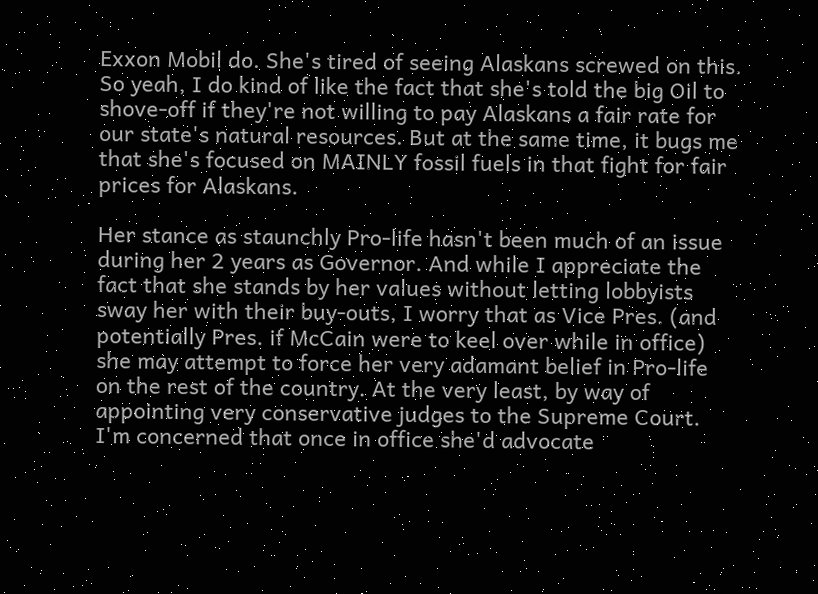Exxon Mobil do. She's tired of seeing Alaskans screwed on this. So yeah, I do kind of like the fact that she's told the big Oil to shove-off if they're not willing to pay Alaskans a fair rate for our state's natural resources. But at the same time, it bugs me that she's focused on MAINLY fossil fuels in that fight for fair prices for Alaskans.

Her stance as staunchly Pro-life hasn't been much of an issue during her 2 years as Governor. And while I appreciate the fact that she stands by her values without letting lobbyists sway her with their buy-outs, I worry that as Vice Pres. (and potentially Pres. if McCain were to keel over while in office) she may attempt to force her very adamant belief in Pro-life on the rest of the country. At the very least, by way of appointing very conservative judges to the Supreme Court. I'm concerned that once in office she'd advocate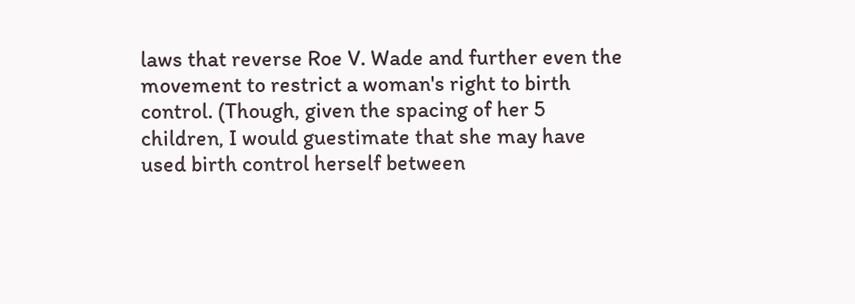laws that reverse Roe V. Wade and further even the movement to restrict a woman's right to birth control. (Though, given the spacing of her 5 children, I would guestimate that she may have used birth control herself between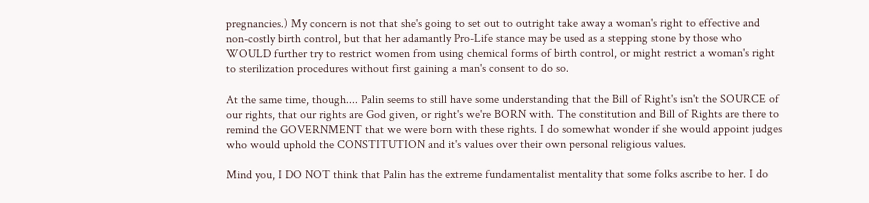pregnancies.) My concern is not that she's going to set out to outright take away a woman's right to effective and non-costly birth control, but that her adamantly Pro-Life stance may be used as a stepping stone by those who WOULD further try to restrict women from using chemical forms of birth control, or might restrict a woman's right to sterilization procedures without first gaining a man's consent to do so.

At the same time, though.... Palin seems to still have some understanding that the Bill of Right's isn't the SOURCE of our rights, that our rights are God given, or right's we're BORN with. The constitution and Bill of Rights are there to remind the GOVERNMENT that we were born with these rights. I do somewhat wonder if she would appoint judges who would uphold the CONSTITUTION and it's values over their own personal religious values.

Mind you, I DO NOT think that Palin has the extreme fundamentalist mentality that some folks ascribe to her. I do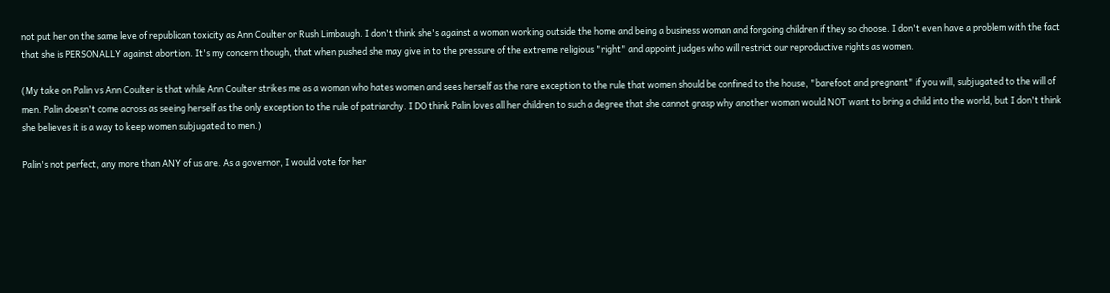not put her on the same leve of republican toxicity as Ann Coulter or Rush Limbaugh. I don't think she's against a woman working outside the home and being a business woman and forgoing children if they so choose. I don't even have a problem with the fact that she is PERSONALLY against abortion. It's my concern though, that when pushed she may give in to the pressure of the extreme religious "right" and appoint judges who will restrict our reproductive rights as women.

(My take on Palin vs Ann Coulter is that while Ann Coulter strikes me as a woman who hates women and sees herself as the rare exception to the rule that women should be confined to the house, "barefoot and pregnant" if you will, subjugated to the will of men. Palin doesn't come across as seeing herself as the only exception to the rule of patriarchy. I DO think Palin loves all her children to such a degree that she cannot grasp why another woman would NOT want to bring a child into the world, but I don't think she believes it is a way to keep women subjugated to men.)

Palin's not perfect, any more than ANY of us are. As a governor, I would vote for her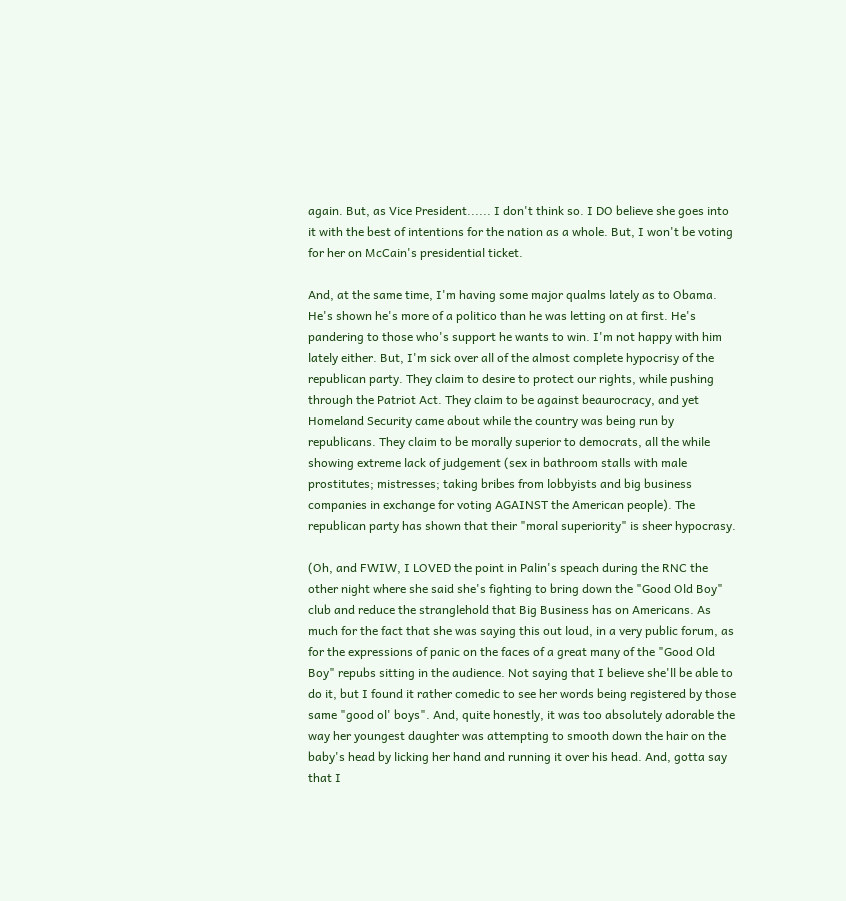again. But, as Vice President...... I don't think so. I DO believe she goes into it with the best of intentions for the nation as a whole. But, I won't be voting for her on McCain's presidential ticket.

And, at the same time, I'm having some major qualms lately as to Obama. He's shown he's more of a politico than he was letting on at first. He's pandering to those who's support he wants to win. I'm not happy with him lately either. But, I'm sick over all of the almost complete hypocrisy of the republican party. They claim to desire to protect our rights, while pushing through the Patriot Act. They claim to be against beaurocracy, and yet Homeland Security came about while the country was being run by republicans. They claim to be morally superior to democrats, all the while showing extreme lack of judgement (sex in bathroom stalls with male prostitutes; mistresses; taking bribes from lobbyists and big business companies in exchange for voting AGAINST the American people). The republican party has shown that their "moral superiority" is sheer hypocrasy.

(Oh, and FWIW, I LOVED the point in Palin's speach during the RNC the other night where she said she's fighting to bring down the "Good Old Boy" club and reduce the stranglehold that Big Business has on Americans. As much for the fact that she was saying this out loud, in a very public forum, as for the expressions of panic on the faces of a great many of the "Good Old Boy" repubs sitting in the audience. Not saying that I believe she'll be able to do it, but I found it rather comedic to see her words being registered by those same "good ol' boys". And, quite honestly, it was too absolutely adorable the way her youngest daughter was attempting to smooth down the hair on the baby's head by licking her hand and running it over his head. And, gotta say that I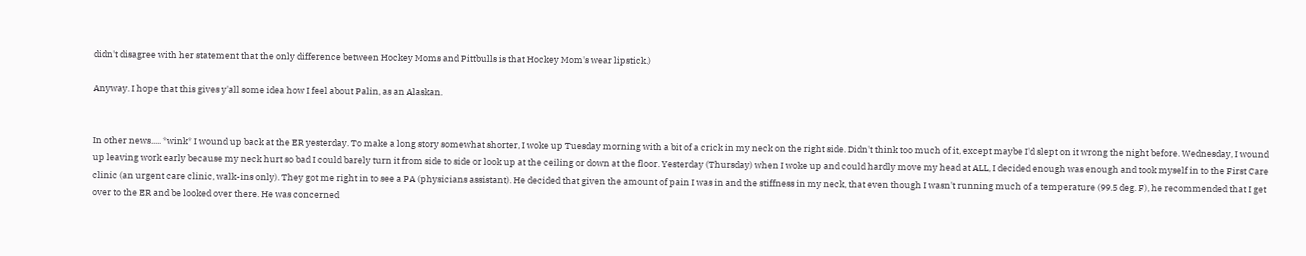didn't disagree with her statement that the only difference between Hockey Moms and Pittbulls is that Hockey Mom's wear lipstick.)

Anyway. I hope that this gives y'all some idea how I feel about Palin, as an Alaskan.


In other news..... *wink* I wound up back at the ER yesterday. To make a long story somewhat shorter, I woke up Tuesday morning with a bit of a crick in my neck on the right side. Didn't think too much of it, except maybe I'd slept on it wrong the night before. Wednesday, I wound up leaving work early because my neck hurt so bad I could barely turn it from side to side or look up at the ceiling or down at the floor. Yesterday (Thursday) when I woke up and could hardly move my head at ALL, I decided enough was enough and took myself in to the First Care clinic (an urgent care clinic, walk-ins only). They got me right in to see a PA (physicians assistant). He decided that given the amount of pain I was in and the stiffness in my neck, that even though I wasn't running much of a temperature (99.5 deg. F), he recommended that I get over to the ER and be looked over there. He was concerned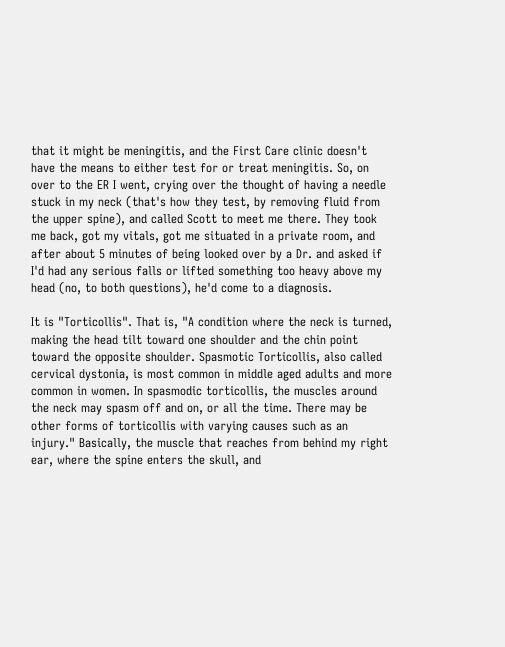that it might be meningitis, and the First Care clinic doesn't have the means to either test for or treat meningitis. So, on over to the ER I went, crying over the thought of having a needle stuck in my neck (that's how they test, by removing fluid from the upper spine), and called Scott to meet me there. They took me back, got my vitals, got me situated in a private room, and after about 5 minutes of being looked over by a Dr. and asked if I'd had any serious falls or lifted something too heavy above my head (no, to both questions), he'd come to a diagnosis.

It is "Torticollis". That is, "A condition where the neck is turned, making the head tilt toward one shoulder and the chin point toward the opposite shoulder. Spasmotic Torticollis, also called cervical dystonia, is most common in middle aged adults and more common in women. In spasmodic torticollis, the muscles around the neck may spasm off and on, or all the time. There may be other forms of torticollis with varying causes such as an injury." Basically, the muscle that reaches from behind my right ear, where the spine enters the skull, and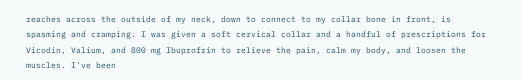reaches across the outside of my neck, down to connect to my collar bone in front, is spasming and cramping. I was given a soft cervical collar and a handful of prescriptions for Vicodin, Valium, and 800 mg Ibuprofrin to relieve the pain, calm my body, and loosen the muscles. I've been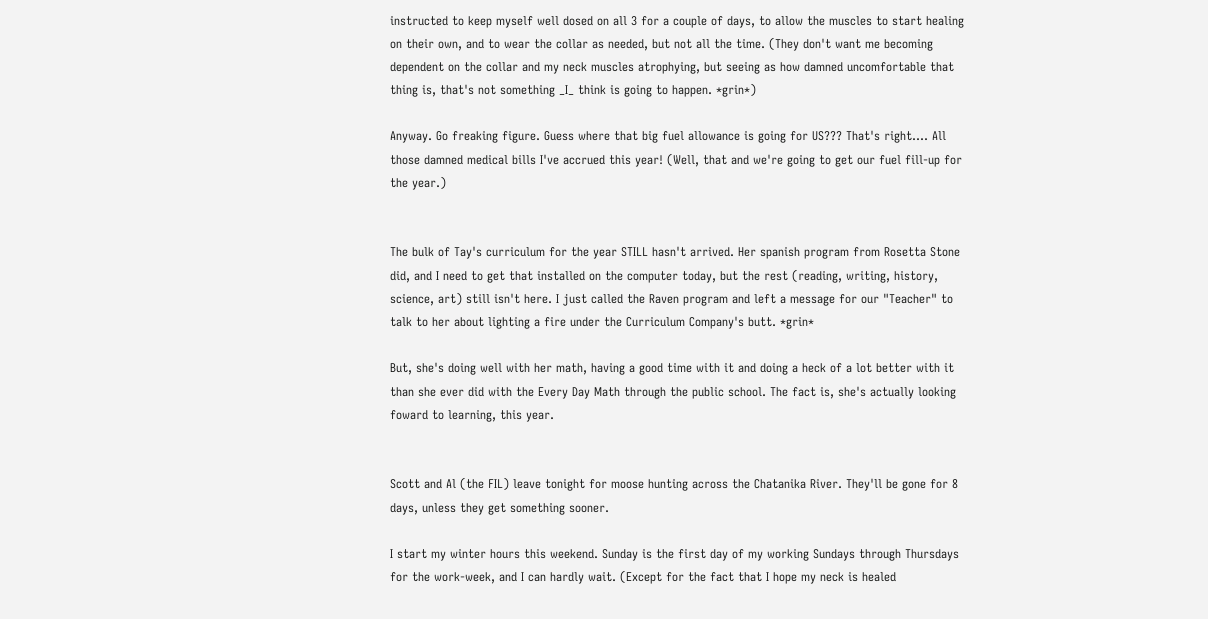instructed to keep myself well dosed on all 3 for a couple of days, to allow the muscles to start healing on their own, and to wear the collar as needed, but not all the time. (They don't want me becoming dependent on the collar and my neck muscles atrophying, but seeing as how damned uncomfortable that thing is, that's not something _I_ think is going to happen. *grin*)

Anyway. Go freaking figure. Guess where that big fuel allowance is going for US??? That's right.... All those damned medical bills I've accrued this year! (Well, that and we're going to get our fuel fill-up for the year.)


The bulk of Tay's curriculum for the year STILL hasn't arrived. Her spanish program from Rosetta Stone did, and I need to get that installed on the computer today, but the rest (reading, writing, history, science, art) still isn't here. I just called the Raven program and left a message for our "Teacher" to talk to her about lighting a fire under the Curriculum Company's butt. *grin*

But, she's doing well with her math, having a good time with it and doing a heck of a lot better with it than she ever did with the Every Day Math through the public school. The fact is, she's actually looking foward to learning, this year.


Scott and Al (the FIL) leave tonight for moose hunting across the Chatanika River. They'll be gone for 8 days, unless they get something sooner.

I start my winter hours this weekend. Sunday is the first day of my working Sundays through Thursdays for the work-week, and I can hardly wait. (Except for the fact that I hope my neck is healed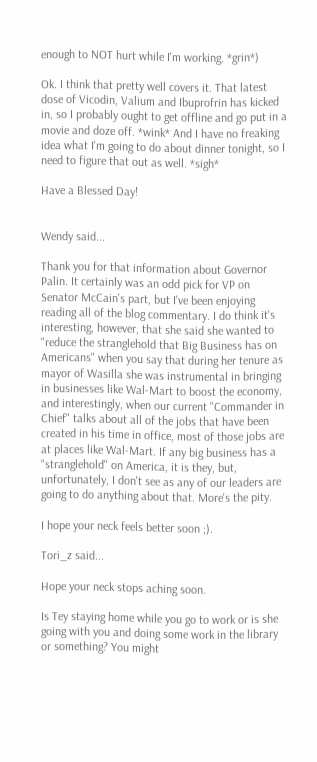enough to NOT hurt while I'm working. *grin*)

Ok. I think that pretty well covers it. That latest dose of Vicodin, Valium and Ibuprofrin has kicked in, so I probably ought to get offline and go put in a movie and doze off. *wink* And I have no freaking idea what I'm going to do about dinner tonight, so I need to figure that out as well. *sigh*

Have a Blessed Day!


Wendy said...

Thank you for that information about Governor Palin. It certainly was an odd pick for VP on Senator McCain's part, but I've been enjoying reading all of the blog commentary. I do think it's interesting, however, that she said she wanted to "reduce the stranglehold that Big Business has on Americans" when you say that during her tenure as mayor of Wasilla she was instrumental in bringing in businesses like Wal-Mart to boost the economy, and interestingly, when our current "Commander in Chief" talks about all of the jobs that have been created in his time in office, most of those jobs are at places like Wal-Mart. If any big business has a "stranglehold" on America, it is they, but, unfortunately, I don't see as any of our leaders are going to do anything about that. More's the pity.

I hope your neck feels better soon ;).

Tori_z said...

Hope your neck stops aching soon.

Is Tey staying home while you go to work or is she going with you and doing some work in the library or something? You might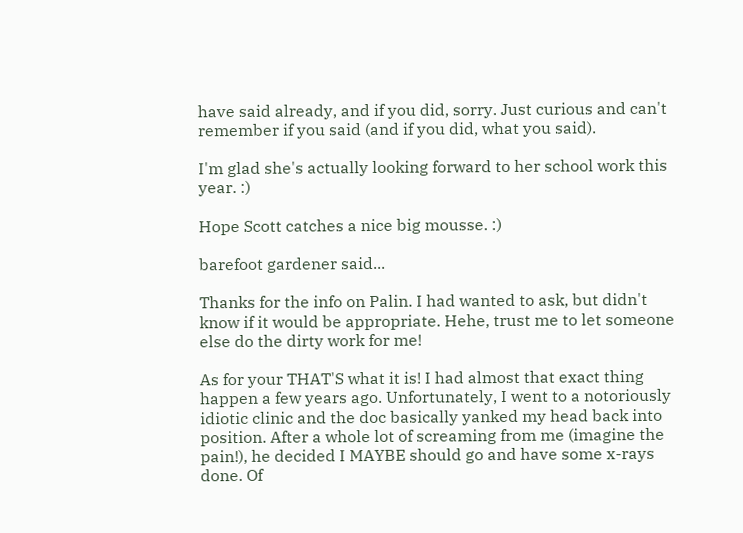have said already, and if you did, sorry. Just curious and can't remember if you said (and if you did, what you said).

I'm glad she's actually looking forward to her school work this year. :)

Hope Scott catches a nice big mousse. :)

barefoot gardener said...

Thanks for the info on Palin. I had wanted to ask, but didn't know if it would be appropriate. Hehe, trust me to let someone else do the dirty work for me!

As for your THAT'S what it is! I had almost that exact thing happen a few years ago. Unfortunately, I went to a notoriously idiotic clinic and the doc basically yanked my head back into position. After a whole lot of screaming from me (imagine the pain!), he decided I MAYBE should go and have some x-rays done. Of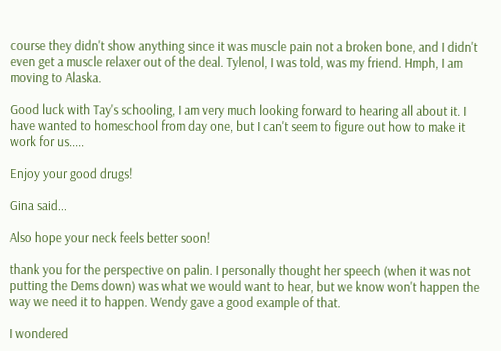course they didn't show anything since it was muscle pain not a broken bone, and I didn't even get a muscle relaxer out of the deal. Tylenol, I was told, was my friend. Hmph, I am moving to Alaska.

Good luck with Tay's schooling, I am very much looking forward to hearing all about it. I have wanted to homeschool from day one, but I can't seem to figure out how to make it work for us.....

Enjoy your good drugs!

Gina said...

Also hope your neck feels better soon!

thank you for the perspective on palin. I personally thought her speech (when it was not putting the Dems down) was what we would want to hear, but we know won't happen the way we need it to happen. Wendy gave a good example of that.

I wondered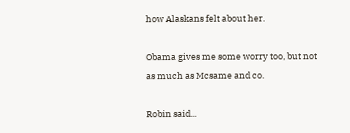how Alaskans felt about her.

Obama gives me some worry too, but not as much as Mcsame and co.

Robin said...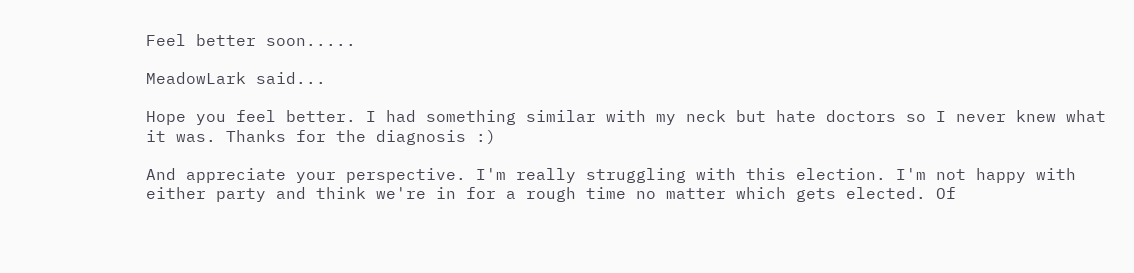Feel better soon.....

MeadowLark said...

Hope you feel better. I had something similar with my neck but hate doctors so I never knew what it was. Thanks for the diagnosis :)

And appreciate your perspective. I'm really struggling with this election. I'm not happy with either party and think we're in for a rough time no matter which gets elected. Of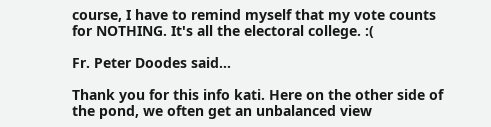course, I have to remind myself that my vote counts for NOTHING. It's all the electoral college. :(

Fr. Peter Doodes said...

Thank you for this info kati. Here on the other side of the pond, we often get an unbalanced view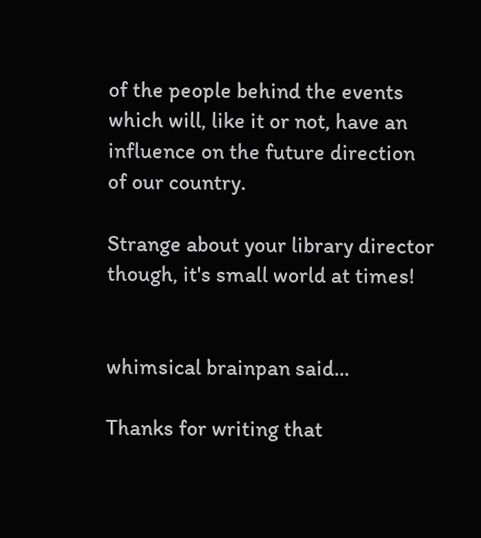of the people behind the events which will, like it or not, have an influence on the future direction of our country.

Strange about your library director though, it's small world at times!


whimsical brainpan said...

Thanks for writing that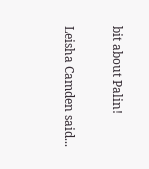bit about Palin!

Leisha Camden said...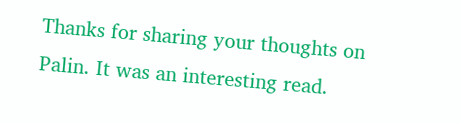Thanks for sharing your thoughts on Palin. It was an interesting read.